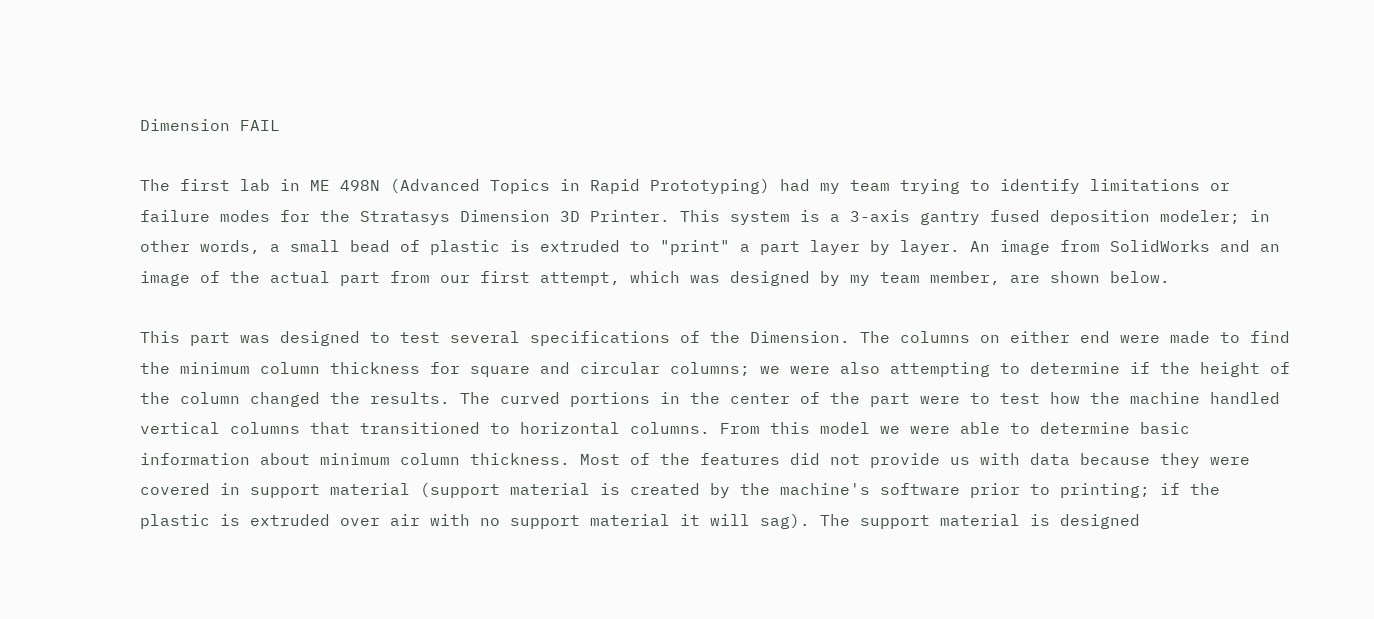Dimension FAIL

The first lab in ME 498N (Advanced Topics in Rapid Prototyping) had my team trying to identify limitations or failure modes for the Stratasys Dimension 3D Printer. This system is a 3-axis gantry fused deposition modeler; in other words, a small bead of plastic is extruded to "print" a part layer by layer. An image from SolidWorks and an image of the actual part from our first attempt, which was designed by my team member, are shown below.

This part was designed to test several specifications of the Dimension. The columns on either end were made to find the minimum column thickness for square and circular columns; we were also attempting to determine if the height of the column changed the results. The curved portions in the center of the part were to test how the machine handled vertical columns that transitioned to horizontal columns. From this model we were able to determine basic information about minimum column thickness. Most of the features did not provide us with data because they were covered in support material (support material is created by the machine's software prior to printing; if the plastic is extruded over air with no support material it will sag). The support material is designed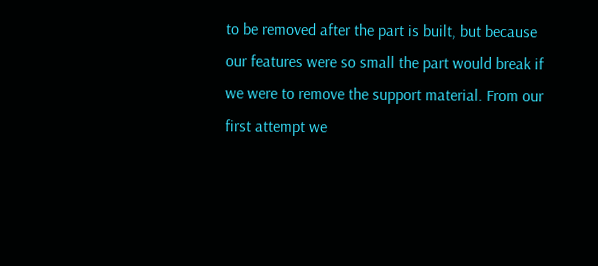to be removed after the part is built, but because our features were so small the part would break if we were to remove the support material. From our first attempt we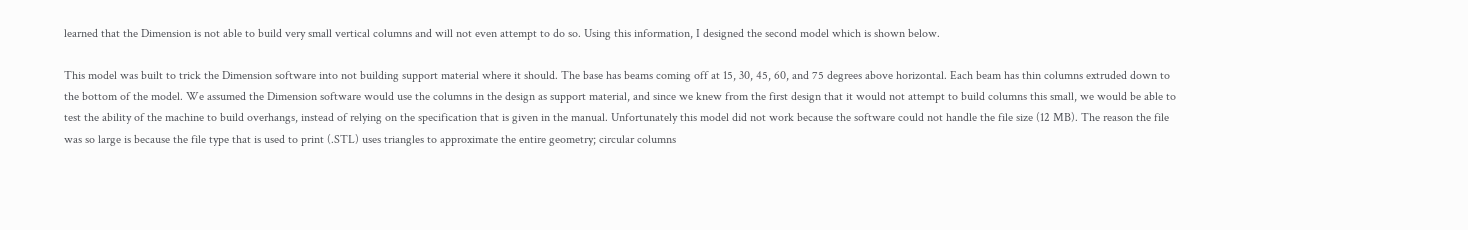learned that the Dimension is not able to build very small vertical columns and will not even attempt to do so. Using this information, I designed the second model which is shown below.

This model was built to trick the Dimension software into not building support material where it should. The base has beams coming off at 15, 30, 45, 60, and 75 degrees above horizontal. Each beam has thin columns extruded down to the bottom of the model. We assumed the Dimension software would use the columns in the design as support material, and since we knew from the first design that it would not attempt to build columns this small, we would be able to test the ability of the machine to build overhangs, instead of relying on the specification that is given in the manual. Unfortunately this model did not work because the software could not handle the file size (12 MB). The reason the file was so large is because the file type that is used to print (.STL) uses triangles to approximate the entire geometry; circular columns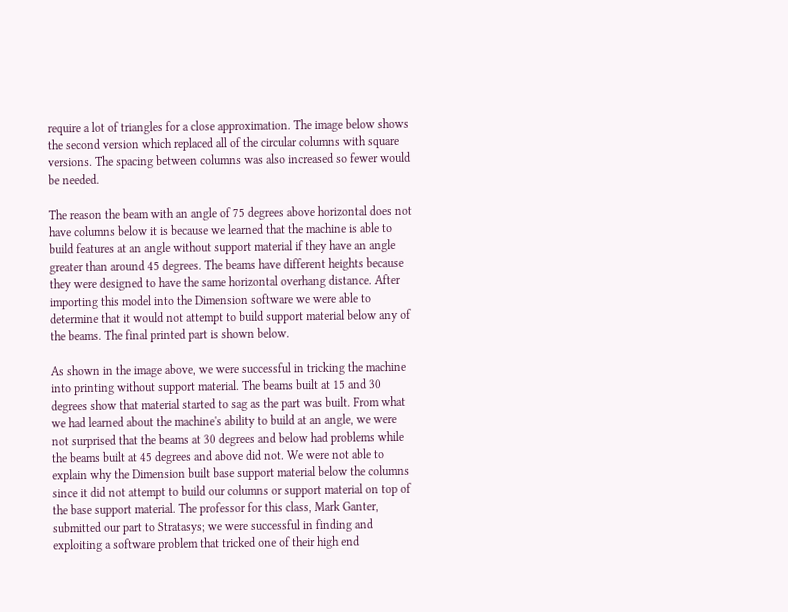require a lot of triangles for a close approximation. The image below shows the second version which replaced all of the circular columns with square versions. The spacing between columns was also increased so fewer would be needed.

The reason the beam with an angle of 75 degrees above horizontal does not have columns below it is because we learned that the machine is able to build features at an angle without support material if they have an angle greater than around 45 degrees. The beams have different heights because they were designed to have the same horizontal overhang distance. After importing this model into the Dimension software we were able to determine that it would not attempt to build support material below any of the beams. The final printed part is shown below.

As shown in the image above, we were successful in tricking the machine into printing without support material. The beams built at 15 and 30 degrees show that material started to sag as the part was built. From what we had learned about the machine's ability to build at an angle, we were not surprised that the beams at 30 degrees and below had problems while the beams built at 45 degrees and above did not. We were not able to explain why the Dimension built base support material below the columns since it did not attempt to build our columns or support material on top of the base support material. The professor for this class, Mark Ganter, submitted our part to Stratasys; we were successful in finding and exploiting a software problem that tricked one of their high end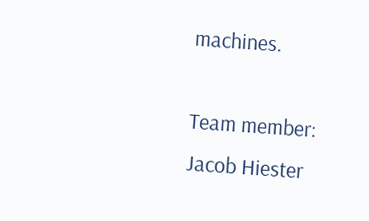machines.

Team member: Jacob Hiester